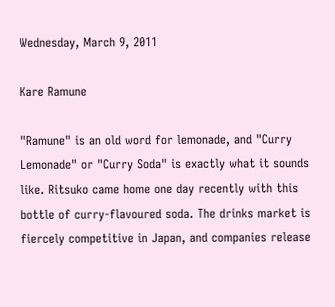Wednesday, March 9, 2011

Kare Ramune

"Ramune" is an old word for lemonade, and "Curry Lemonade" or "Curry Soda" is exactly what it sounds like. Ritsuko came home one day recently with this bottle of curry-flavoured soda. The drinks market is fiercely competitive in Japan, and companies release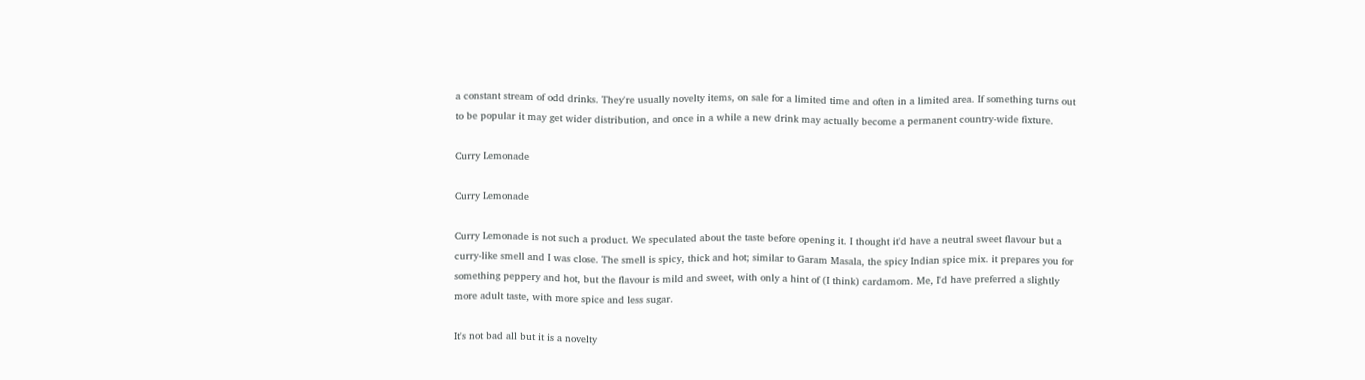a constant stream of odd drinks. They're usually novelty items, on sale for a limited time and often in a limited area. If something turns out to be popular it may get wider distribution, and once in a while a new drink may actually become a permanent country-wide fixture.

Curry Lemonade

Curry Lemonade

Curry Lemonade is not such a product. We speculated about the taste before opening it. I thought it'd have a neutral sweet flavour but a curry-like smell and I was close. The smell is spicy, thick and hot; similar to Garam Masala, the spicy Indian spice mix. it prepares you for something peppery and hot, but the flavour is mild and sweet, with only a hint of (I think) cardamom. Me, I'd have preferred a slightly more adult taste, with more spice and less sugar.

It's not bad all but it is a novelty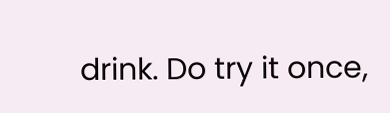drink. Do try it once,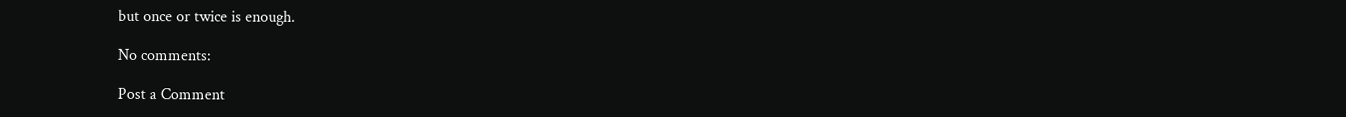but once or twice is enough.

No comments:

Post a Comment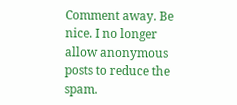Comment away. Be nice. I no longer allow anonymous posts to reduce the spam.